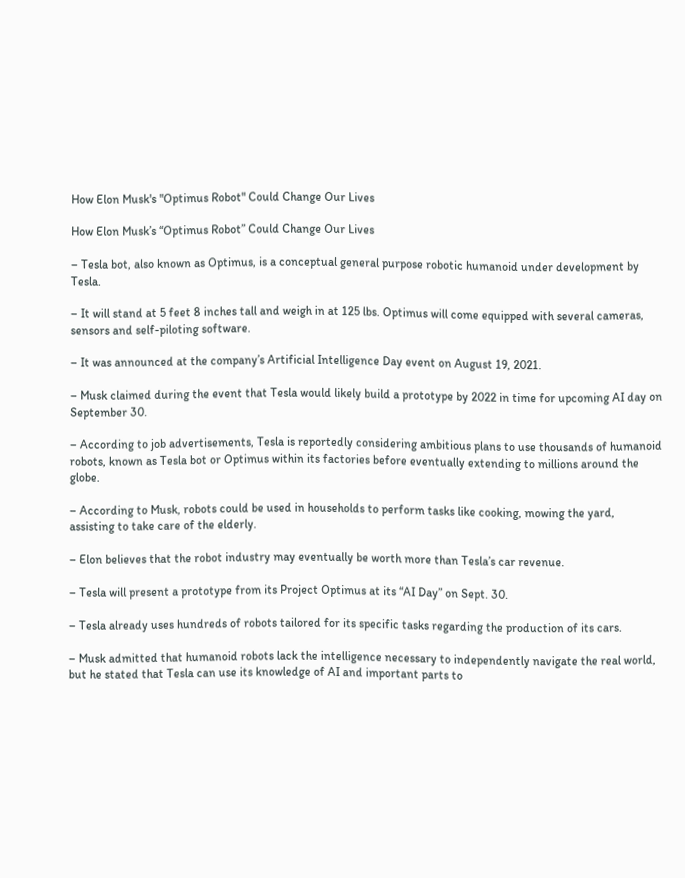How Elon Musk's "Optimus Robot" Could Change Our Lives

How Elon Musk’s “Optimus Robot” Could Change Our Lives

– Tesla bot, also known as Optimus, is a conceptual general purpose robotic humanoid under development by Tesla.

– It will stand at 5 feet 8 inches tall and weigh in at 125 lbs. Optimus will come equipped with several cameras, sensors and self-piloting software.

– It was announced at the company’s Artificial Intelligence Day event on August 19, 2021.

– Musk claimed during the event that Tesla would likely build a prototype by 2022 in time for upcoming AI day on September 30.

– According to job advertisements, Tesla is reportedly considering ambitious plans to use thousands of humanoid robots, known as Tesla bot or Optimus within its factories before eventually extending to millions around the globe.

– According to Musk, robots could be used in households to perform tasks like cooking, mowing the yard, assisting to take care of the elderly.

– Elon believes that the robot industry may eventually be worth more than Tesla’s car revenue.

– Tesla will present a prototype from its Project Optimus at its “AI Day” on Sept. 30.

– Tesla already uses hundreds of robots tailored for its specific tasks regarding the production of its cars.

– Musk admitted that humanoid robots lack the intelligence necessary to independently navigate the real world, but he stated that Tesla can use its knowledge of AI and important parts to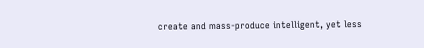create and mass-produce intelligent, yet less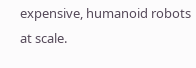expensive, humanoid robots at scale.